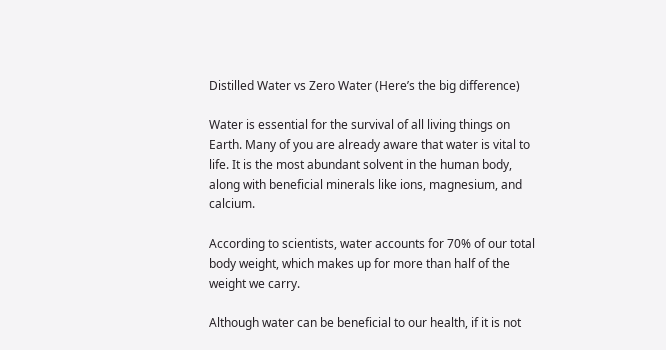Distilled Water vs Zero Water (Here’s the big difference)

Water is essential for the survival of all living things on Earth. Many of you are already aware that water is vital to life. It is the most abundant solvent in the human body, along with beneficial minerals like ions, magnesium, and calcium.

According to scientists, water accounts for 70% of our total body weight, which makes up for more than half of the weight we carry.

Although water can be beneficial to our health, if it is not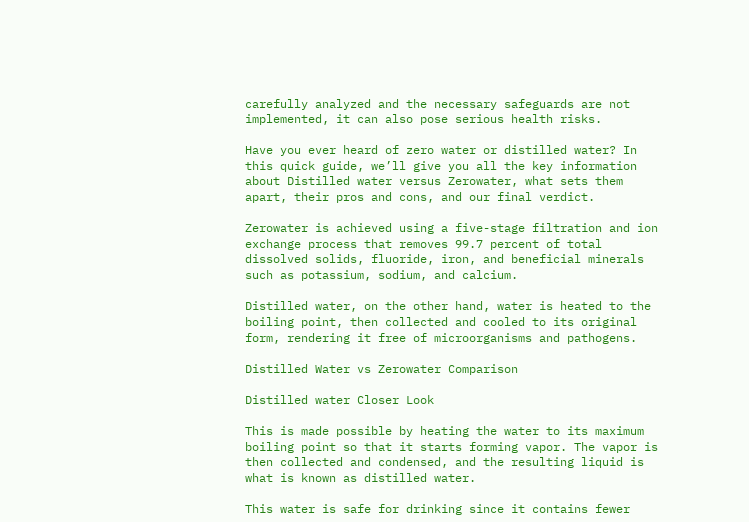carefully analyzed and the necessary safeguards are not implemented, it can also pose serious health risks.

Have you ever heard of zero water or distilled water? In this quick guide, we’ll give you all the key information about Distilled water versus Zerowater, what sets them apart, their pros and cons, and our final verdict.

Zerowater is achieved using a five-stage filtration and ion exchange process that removes 99.7 percent of total dissolved solids, fluoride, iron, and beneficial minerals such as potassium, sodium, and calcium.

Distilled water, on the other hand, water is heated to the boiling point, then collected and cooled to its original form, rendering it free of microorganisms and pathogens.

Distilled Water vs Zerowater Comparison

Distilled water Closer Look

This is made possible by heating the water to its maximum boiling point so that it starts forming vapor. The vapor is then collected and condensed, and the resulting liquid is what is known as distilled water.

This water is safe for drinking since it contains fewer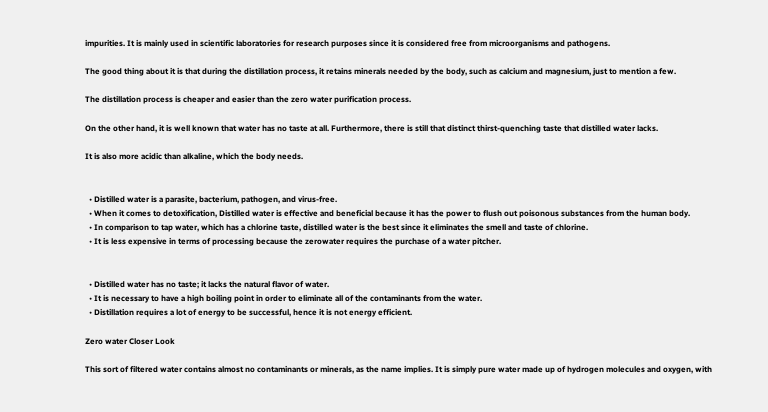impurities. It is mainly used in scientific laboratories for research purposes since it is considered free from microorganisms and pathogens.

The good thing about it is that during the distillation process, it retains minerals needed by the body, such as calcium and magnesium, just to mention a few.

The distillation process is cheaper and easier than the zero water purification process.

On the other hand, it is well known that water has no taste at all. Furthermore, there is still that distinct thirst-quenching taste that distilled water lacks.

It is also more acidic than alkaline, which the body needs.


  • Distilled water is a parasite, bacterium, pathogen, and virus-free.
  • When it comes to detoxification, Distilled water is effective and beneficial because it has the power to flush out poisonous substances from the human body.
  • In comparison to tap water, which has a chlorine taste, distilled water is the best since it eliminates the smell and taste of chlorine.
  • It is less expensive in terms of processing because the zerowater requires the purchase of a water pitcher.


  • Distilled water has no taste; it lacks the natural flavor of water.
  • It is necessary to have a high boiling point in order to eliminate all of the contaminants from the water.
  • Distillation requires a lot of energy to be successful, hence it is not energy efficient.

Zero water Closer Look

This sort of filtered water contains almost no contaminants or minerals, as the name implies. It is simply pure water made up of hydrogen molecules and oxygen, with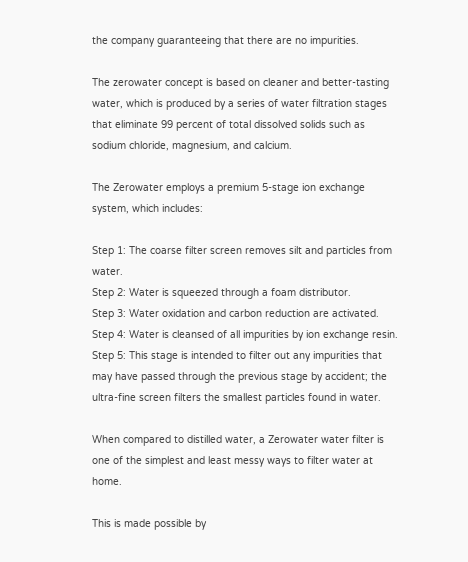the company guaranteeing that there are no impurities.

The zerowater concept is based on cleaner and better-tasting water, which is produced by a series of water filtration stages that eliminate 99 percent of total dissolved solids such as sodium chloride, magnesium, and calcium.

The Zerowater employs a premium 5-stage ion exchange system, which includes:

Step 1: The coarse filter screen removes silt and particles from water.
Step 2: Water is squeezed through a foam distributor.
Step 3: Water oxidation and carbon reduction are activated.
Step 4: Water is cleansed of all impurities by ion exchange resin.
Step 5: This stage is intended to filter out any impurities that may have passed through the previous stage by accident; the ultra-fine screen filters the smallest particles found in water.

When compared to distilled water, a Zerowater water filter is one of the simplest and least messy ways to filter water at home.

This is made possible by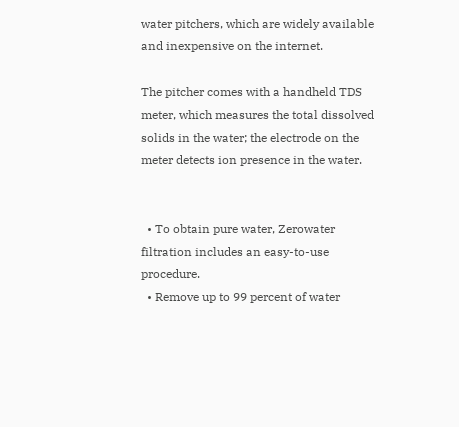water pitchers, which are widely available and inexpensive on the internet.

The pitcher comes with a handheld TDS meter, which measures the total dissolved solids in the water; the electrode on the meter detects ion presence in the water.


  • To obtain pure water, Zerowater filtration includes an easy-to-use procedure.
  • Remove up to 99 percent of water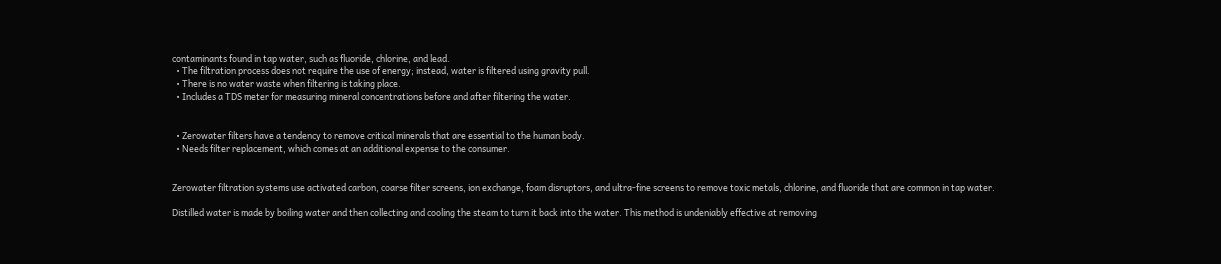contaminants found in tap water, such as fluoride, chlorine, and lead.
  • The filtration process does not require the use of energy; instead, water is filtered using gravity pull.
  • There is no water waste when filtering is taking place.
  • Includes a TDS meter for measuring mineral concentrations before and after filtering the water.


  • Zerowater filters have a tendency to remove critical minerals that are essential to the human body.
  • Needs filter replacement, which comes at an additional expense to the consumer.


Zerowater filtration systems use activated carbon, coarse filter screens, ion exchange, foam disruptors, and ultra-fine screens to remove toxic metals, chlorine, and fluoride that are common in tap water.

Distilled water is made by boiling water and then collecting and cooling the steam to turn it back into the water. This method is undeniably effective at removing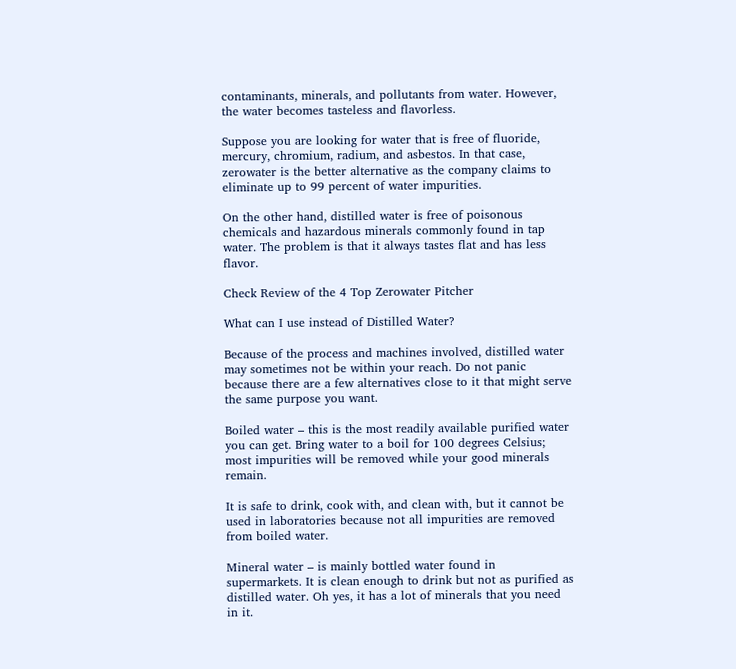contaminants, minerals, and pollutants from water. However, the water becomes tasteless and flavorless.

Suppose you are looking for water that is free of fluoride, mercury, chromium, radium, and asbestos. In that case, zerowater is the better alternative as the company claims to eliminate up to 99 percent of water impurities.

On the other hand, distilled water is free of poisonous chemicals and hazardous minerals commonly found in tap water. The problem is that it always tastes flat and has less flavor.

Check Review of the 4 Top Zerowater Pitcher

What can I use instead of Distilled Water?

Because of the process and machines involved, distilled water may sometimes not be within your reach. Do not panic because there are a few alternatives close to it that might serve the same purpose you want.

Boiled water – this is the most readily available purified water you can get. Bring water to a boil for 100 degrees Celsius; most impurities will be removed while your good minerals remain.

It is safe to drink, cook with, and clean with, but it cannot be used in laboratories because not all impurities are removed from boiled water.

Mineral water – is mainly bottled water found in supermarkets. It is clean enough to drink but not as purified as distilled water. Oh yes, it has a lot of minerals that you need in it.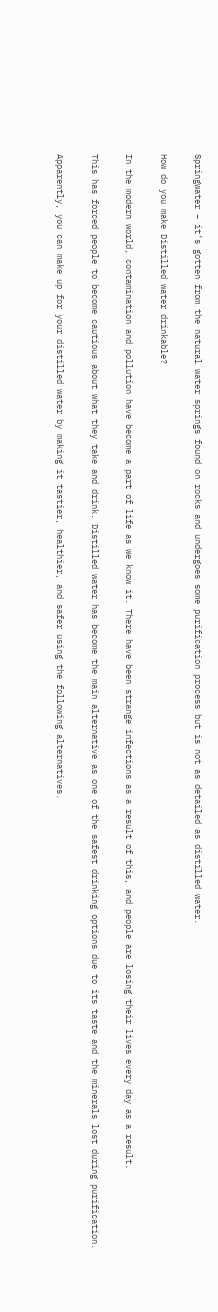Springwater – it’s gotten from the natural water springs found on rocks and undergoes some purification process but is not as detailed as distilled water.

How do you make Distilled water drinkable?

In the modern world, contamination and pollution have become a part of life as we know it. There have been strange infections as a result of this, and people are losing their lives every day as a result.

This has forced people to become cautious about what they take and drink. Distilled water has become the main alternative as one of the safest drinking options due to its taste and the minerals lost during purification.

Apparently, you can make up for your distilled water by making it tastier, healthier, and safer using the following alternatives.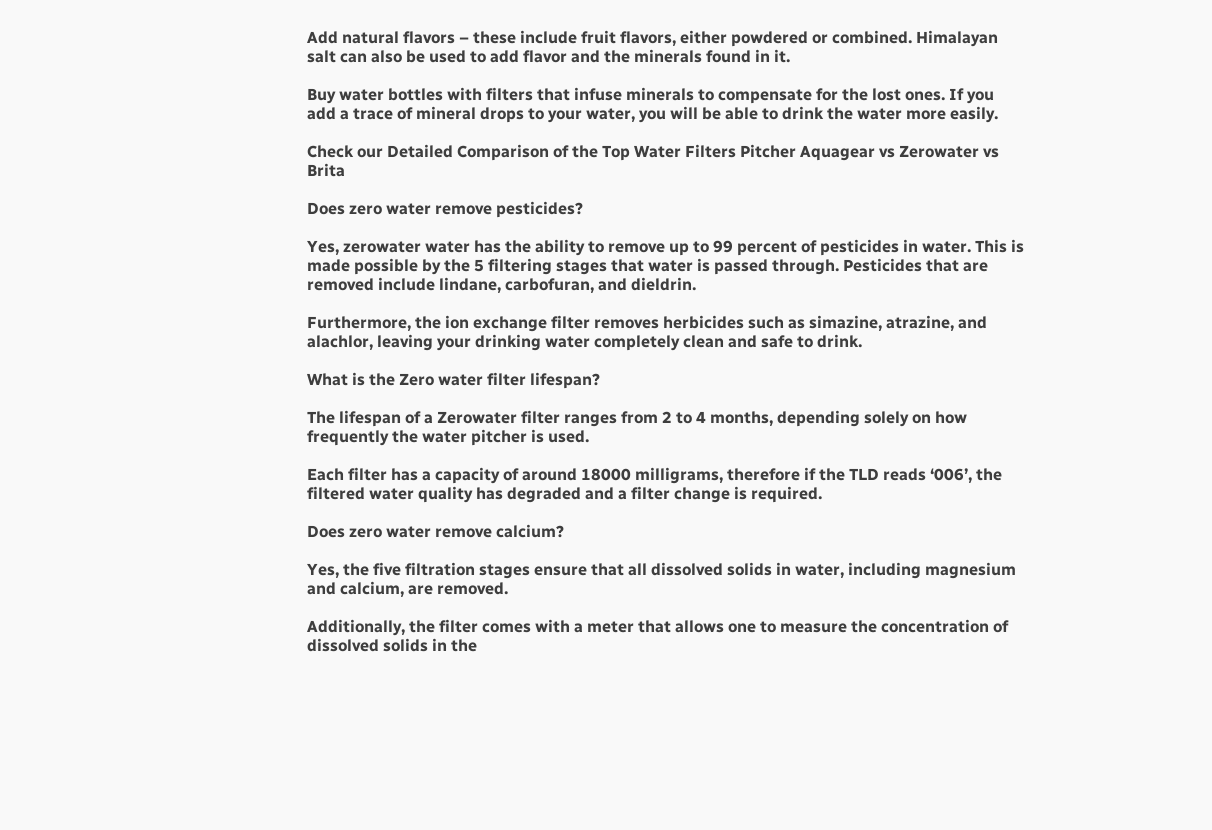Add natural flavors – these include fruit flavors, either powdered or combined. Himalayan salt can also be used to add flavor and the minerals found in it.

Buy water bottles with filters that infuse minerals to compensate for the lost ones. If you add a trace of mineral drops to your water, you will be able to drink the water more easily.

Check our Detailed Comparison of the Top Water Filters Pitcher Aquagear vs Zerowater vs Brita

Does zero water remove pesticides?

Yes, zerowater water has the ability to remove up to 99 percent of pesticides in water. This is made possible by the 5 filtering stages that water is passed through. Pesticides that are removed include lindane, carbofuran, and dieldrin.

Furthermore, the ion exchange filter removes herbicides such as simazine, atrazine, and alachlor, leaving your drinking water completely clean and safe to drink.

What is the Zero water filter lifespan?

The lifespan of a Zerowater filter ranges from 2 to 4 months, depending solely on how frequently the water pitcher is used.

Each filter has a capacity of around 18000 milligrams, therefore if the TLD reads ‘006’, the filtered water quality has degraded and a filter change is required.

Does zero water remove calcium?

Yes, the five filtration stages ensure that all dissolved solids in water, including magnesium and calcium, are removed.

Additionally, the filter comes with a meter that allows one to measure the concentration of dissolved solids in the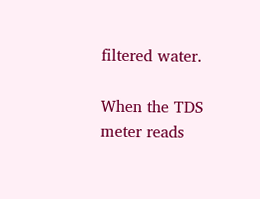filtered water.

When the TDS meter reads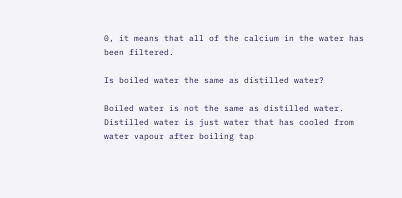0, it means that all of the calcium in the water has been filtered.

Is boiled water the same as distilled water?

Boiled water is not the same as distilled water. Distilled water is just water that has cooled from water vapour after boiling tap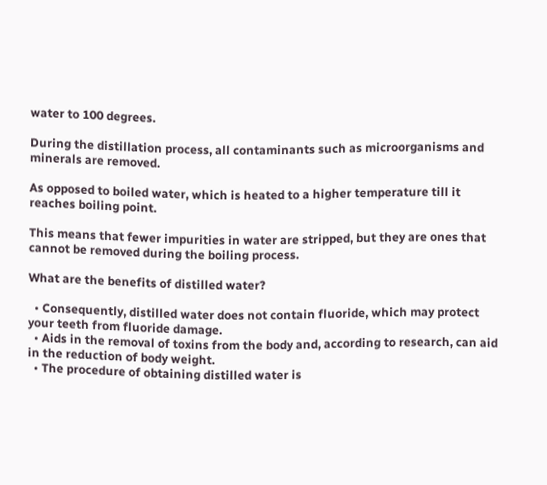water to 100 degrees.

During the distillation process, all contaminants such as microorganisms and minerals are removed.

As opposed to boiled water, which is heated to a higher temperature till it reaches boiling point.

This means that fewer impurities in water are stripped, but they are ones that cannot be removed during the boiling process.

What are the benefits of distilled water?

  • Consequently, distilled water does not contain fluoride, which may protect your teeth from fluoride damage.
  • Aids in the removal of toxins from the body and, according to research, can aid in the reduction of body weight.
  • The procedure of obtaining distilled water is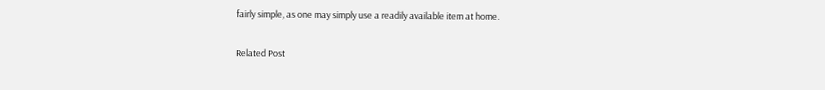fairly simple, as one may simply use a readily available item at home.

Related Post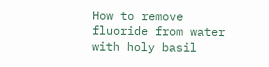How to remove fluoride from water with holy basil